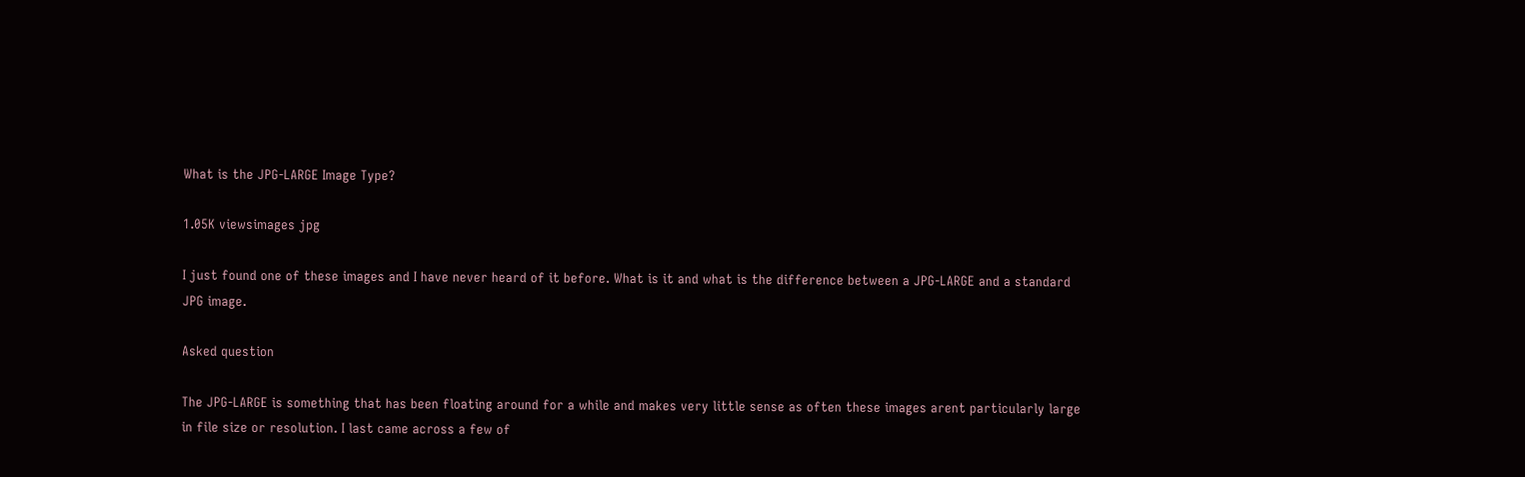What is the JPG-LARGE Image Type?

1.05K viewsimages jpg

I just found one of these images and I have never heard of it before. What is it and what is the difference between a JPG-LARGE and a standard JPG image.

Asked question

The JPG-LARGE is something that has been floating around for a while and makes very little sense as often these images arent particularly large in file size or resolution. I last came across a few of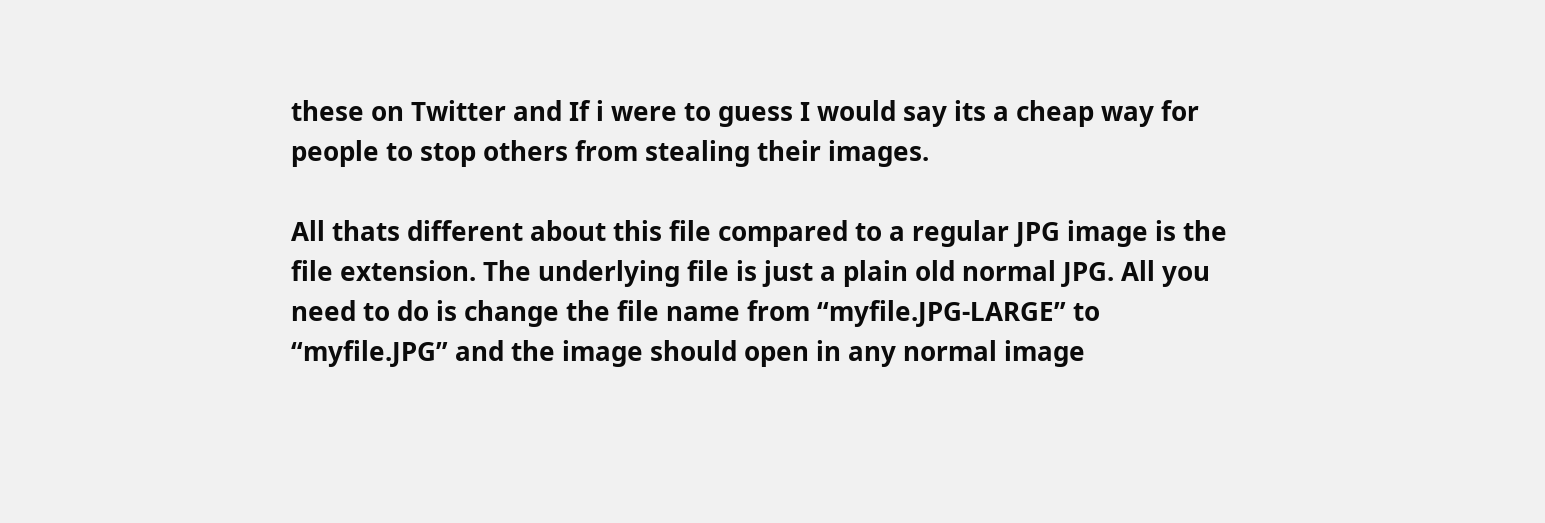these on Twitter and If i were to guess I would say its a cheap way for people to stop others from stealing their images.

All thats different about this file compared to a regular JPG image is the file extension. The underlying file is just a plain old normal JPG. All you need to do is change the file name from “myfile.JPG-LARGE” to “myfile.JPG” and the image should open in any normal image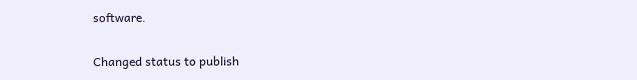software.

Changed status to publish